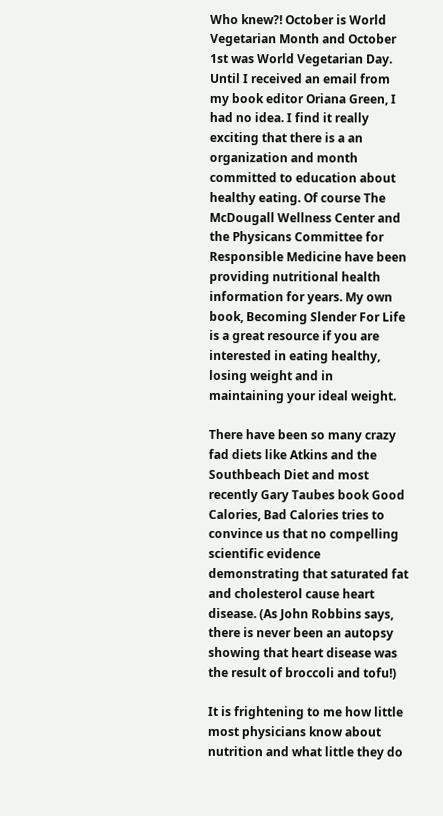Who knew?! October is World Vegetarian Month and October 1st was World Vegetarian Day. Until I received an email from my book editor Oriana Green, I had no idea. I find it really exciting that there is a an organization and month committed to education about healthy eating. Of course The McDougall Wellness Center and the Physicans Committee for Responsible Medicine have been providing nutritional health information for years. My own book, Becoming Slender For Life is a great resource if you are interested in eating healthy, losing weight and in maintaining your ideal weight.

There have been so many crazy fad diets like Atkins and the Southbeach Diet and most recently Gary Taubes book Good Calories, Bad Calories tries to convince us that no compelling scientific evidence demonstrating that saturated fat and cholesterol cause heart disease. (As John Robbins says, there is never been an autopsy showing that heart disease was the result of broccoli and tofu!)

It is frightening to me how little most physicians know about nutrition and what little they do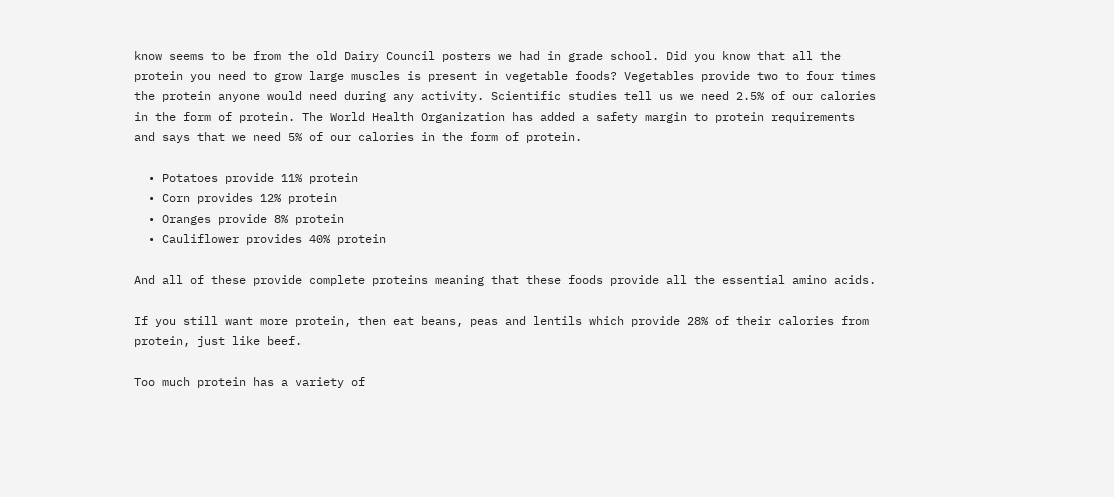know seems to be from the old Dairy Council posters we had in grade school. Did you know that all the protein you need to grow large muscles is present in vegetable foods? Vegetables provide two to four times the protein anyone would need during any activity. Scientific studies tell us we need 2.5% of our calories in the form of protein. The World Health Organization has added a safety margin to protein requirements and says that we need 5% of our calories in the form of protein.

  • Potatoes provide 11% protein
  • Corn provides 12% protein
  • Oranges provide 8% protein
  • Cauliflower provides 40% protein

And all of these provide complete proteins meaning that these foods provide all the essential amino acids.

If you still want more protein, then eat beans, peas and lentils which provide 28% of their calories from protein, just like beef.

Too much protein has a variety of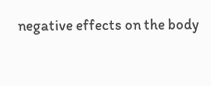negative effects on the body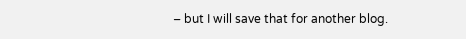– but I will save that for another blog.